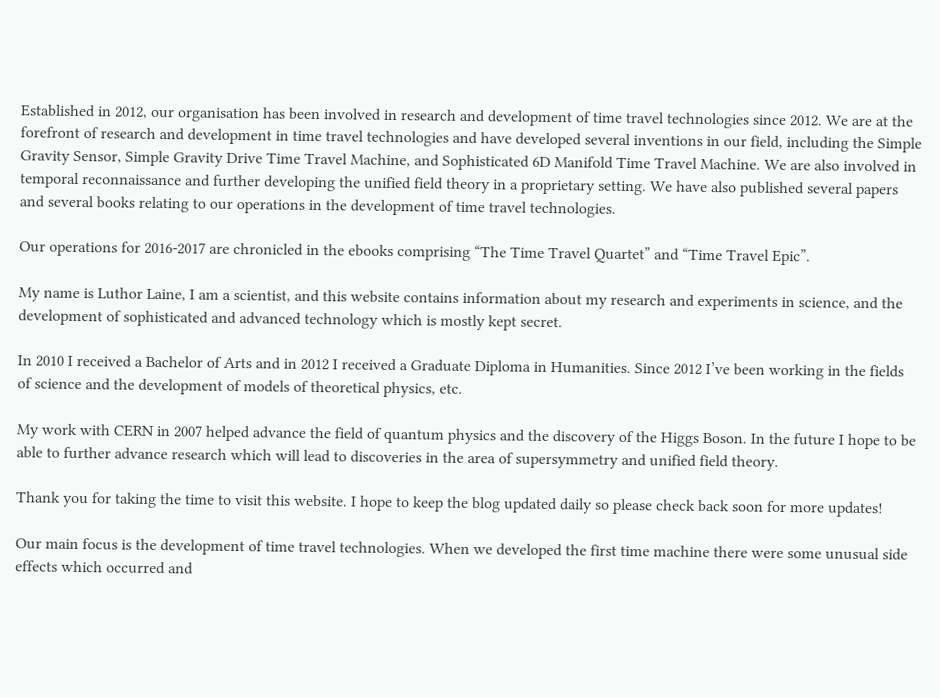Established in 2012, our organisation has been involved in research and development of time travel technologies since 2012. We are at the forefront of research and development in time travel technologies and have developed several inventions in our field, including the Simple Gravity Sensor, Simple Gravity Drive Time Travel Machine, and Sophisticated 6D Manifold Time Travel Machine. We are also involved in temporal reconnaissance and further developing the unified field theory in a proprietary setting. We have also published several papers and several books relating to our operations in the development of time travel technologies.

Our operations for 2016-2017 are chronicled in the ebooks comprising “The Time Travel Quartet” and “Time Travel Epic”.

My name is Luthor Laine, I am a scientist, and this website contains information about my research and experiments in science, and the development of sophisticated and advanced technology which is mostly kept secret.

In 2010 I received a Bachelor of Arts and in 2012 I received a Graduate Diploma in Humanities. Since 2012 I’ve been working in the fields of science and the development of models of theoretical physics, etc.

My work with CERN in 2007 helped advance the field of quantum physics and the discovery of the Higgs Boson. In the future I hope to be able to further advance research which will lead to discoveries in the area of supersymmetry and unified field theory.

Thank you for taking the time to visit this website. I hope to keep the blog updated daily so please check back soon for more updates!

Our main focus is the development of time travel technologies. When we developed the first time machine there were some unusual side effects which occurred and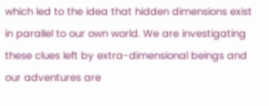which led to the idea that hidden dimensions exist in parallel to our own world. We are investigating these clues left by extra-dimensional beings and our adventures are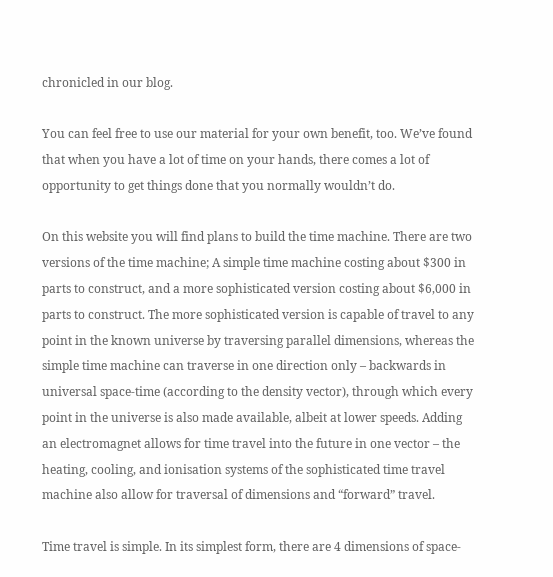chronicled in our blog.

You can feel free to use our material for your own benefit, too. We’ve found that when you have a lot of time on your hands, there comes a lot of opportunity to get things done that you normally wouldn’t do.

On this website you will find plans to build the time machine. There are two versions of the time machine; A simple time machine costing about $300 in parts to construct, and a more sophisticated version costing about $6,000 in parts to construct. The more sophisticated version is capable of travel to any point in the known universe by traversing parallel dimensions, whereas the simple time machine can traverse in one direction only – backwards in universal space-time (according to the density vector), through which every point in the universe is also made available, albeit at lower speeds. Adding an electromagnet allows for time travel into the future in one vector – the heating, cooling, and ionisation systems of the sophisticated time travel machine also allow for traversal of dimensions and “forward” travel.

Time travel is simple. In its simplest form, there are 4 dimensions of space-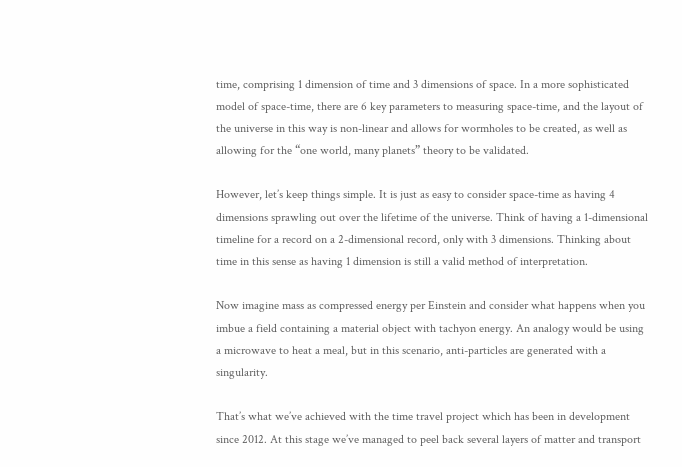time, comprising 1 dimension of time and 3 dimensions of space. In a more sophisticated model of space-time, there are 6 key parameters to measuring space-time, and the layout of the universe in this way is non-linear and allows for wormholes to be created, as well as allowing for the “one world, many planets” theory to be validated.

However, let’s keep things simple. It is just as easy to consider space-time as having 4 dimensions sprawling out over the lifetime of the universe. Think of having a 1-dimensional timeline for a record on a 2-dimensional record, only with 3 dimensions. Thinking about time in this sense as having 1 dimension is still a valid method of interpretation.

Now imagine mass as compressed energy per Einstein and consider what happens when you imbue a field containing a material object with tachyon energy. An analogy would be using a microwave to heat a meal, but in this scenario, anti-particles are generated with a singularity.

That’s what we’ve achieved with the time travel project which has been in development since 2012. At this stage we’ve managed to peel back several layers of matter and transport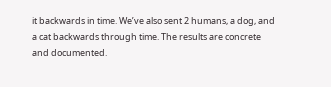it backwards in time. We’ve also sent 2 humans, a dog, and a cat backwards through time. The results are concrete and documented.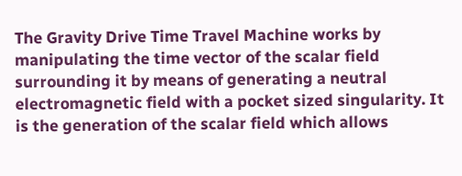The Gravity Drive Time Travel Machine works by manipulating the time vector of the scalar field surrounding it by means of generating a neutral electromagnetic field with a pocket sized singularity. It is the generation of the scalar field which allows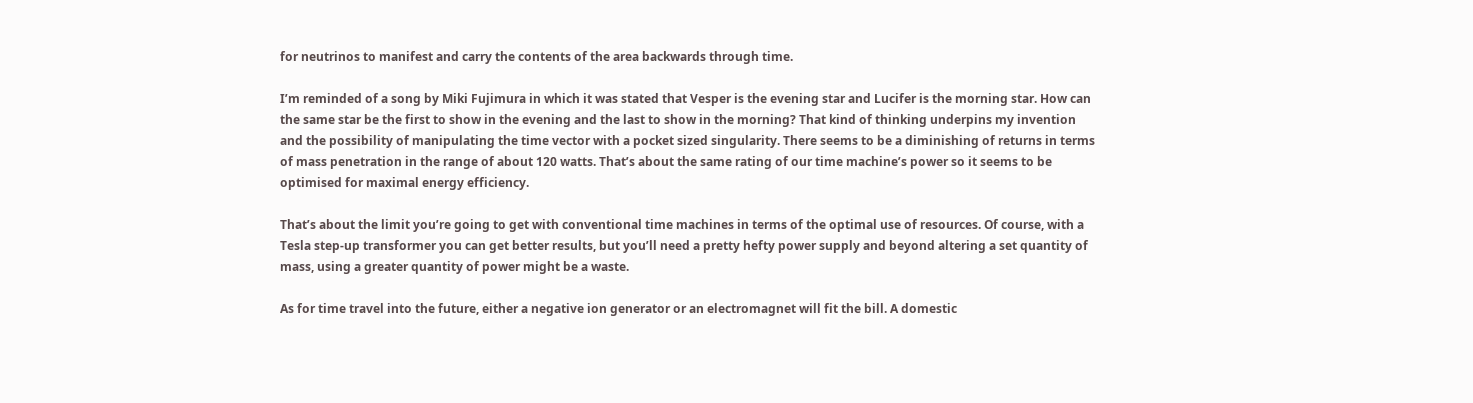for neutrinos to manifest and carry the contents of the area backwards through time.

I’m reminded of a song by Miki Fujimura in which it was stated that Vesper is the evening star and Lucifer is the morning star. How can the same star be the first to show in the evening and the last to show in the morning? That kind of thinking underpins my invention and the possibility of manipulating the time vector with a pocket sized singularity. There seems to be a diminishing of returns in terms of mass penetration in the range of about 120 watts. That’s about the same rating of our time machine’s power so it seems to be optimised for maximal energy efficiency.

That’s about the limit you’re going to get with conventional time machines in terms of the optimal use of resources. Of course, with a Tesla step-up transformer you can get better results, but you’ll need a pretty hefty power supply and beyond altering a set quantity of mass, using a greater quantity of power might be a waste.

As for time travel into the future, either a negative ion generator or an electromagnet will fit the bill. A domestic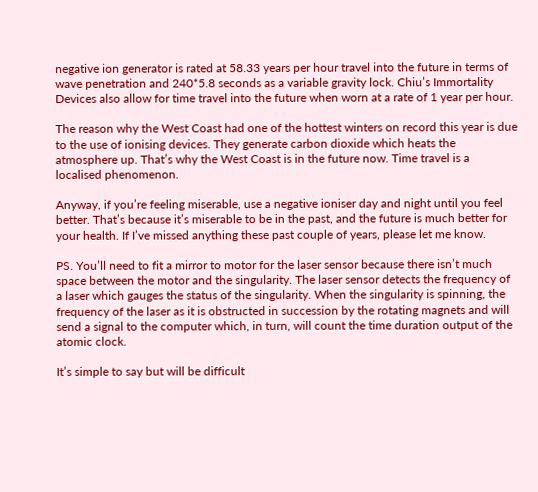negative ion generator is rated at 58.33 years per hour travel into the future in terms of wave penetration and 240*5.8 seconds as a variable gravity lock. Chiu’s Immortality Devices also allow for time travel into the future when worn at a rate of 1 year per hour.

The reason why the West Coast had one of the hottest winters on record this year is due to the use of ionising devices. They generate carbon dioxide which heats the atmosphere up. That’s why the West Coast is in the future now. Time travel is a localised phenomenon.

Anyway, if you’re feeling miserable, use a negative ioniser day and night until you feel better. That’s because it’s miserable to be in the past, and the future is much better for your health. If I’ve missed anything these past couple of years, please let me know.

PS. You’ll need to fit a mirror to motor for the laser sensor because there isn’t much space between the motor and the singularity. The laser sensor detects the frequency of a laser which gauges the status of the singularity. When the singularity is spinning, the frequency of the laser as it is obstructed in succession by the rotating magnets and will send a signal to the computer which, in turn, will count the time duration output of the atomic clock.

It’s simple to say but will be difficult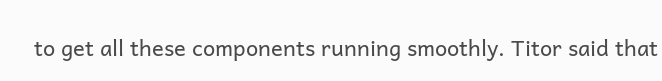to get all these components running smoothly. Titor said that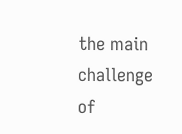the main challenge of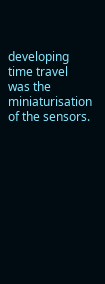developing time travel was the miniaturisation of the sensors.